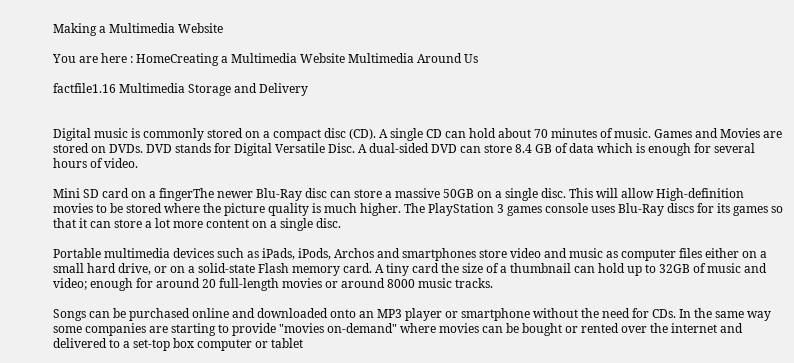Making a Multimedia Website

You are here : HomeCreating a Multimedia Website Multimedia Around Us

factfile1.16 Multimedia Storage and Delivery


Digital music is commonly stored on a compact disc (CD). A single CD can hold about 70 minutes of music. Games and Movies are stored on DVDs. DVD stands for Digital Versatile Disc. A dual-sided DVD can store 8.4 GB of data which is enough for several hours of video.

Mini SD card on a fingerThe newer Blu-Ray disc can store a massive 50GB on a single disc. This will allow High-definition movies to be stored where the picture quality is much higher. The PlayStation 3 games console uses Blu-Ray discs for its games so that it can store a lot more content on a single disc.

Portable multimedia devices such as iPads, iPods, Archos and smartphones store video and music as computer files either on a small hard drive, or on a solid-state Flash memory card. A tiny card the size of a thumbnail can hold up to 32GB of music and video; enough for around 20 full-length movies or around 8000 music tracks.

Songs can be purchased online and downloaded onto an MP3 player or smartphone without the need for CDs. In the same way some companies are starting to provide "movies on-demand" where movies can be bought or rented over the internet and delivered to a set-top box computer or tablet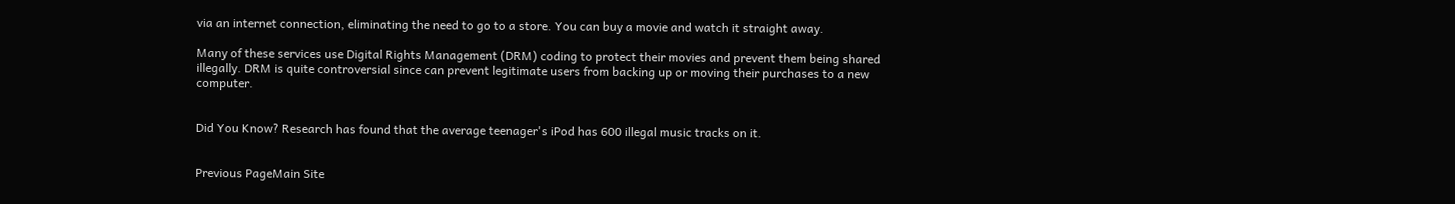via an internet connection, eliminating the need to go to a store. You can buy a movie and watch it straight away.

Many of these services use Digital Rights Management (DRM) coding to protect their movies and prevent them being shared illegally. DRM is quite controversial since can prevent legitimate users from backing up or moving their purchases to a new computer.


Did You Know? Research has found that the average teenager's iPod has 600 illegal music tracks on it.


Previous PageMain Site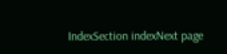IndexSection indexNext page